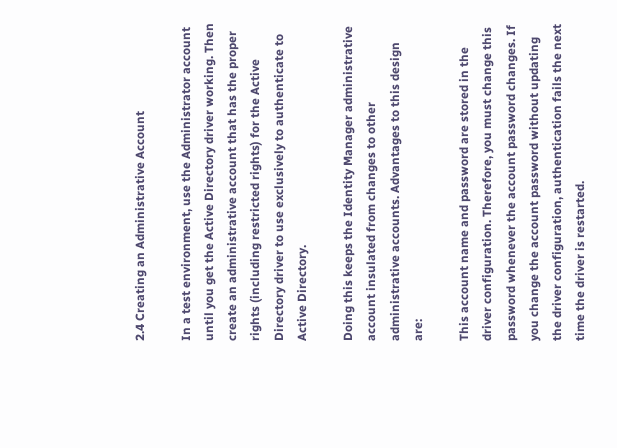2.4 Creating an Administrative Account

In a test environment, use the Administrator account until you get the Active Directory driver working. Then create an administrative account that has the proper rights (including restricted rights) for the Active Directory driver to use exclusively to authenticate to Active Directory.

Doing this keeps the Identity Manager administrative account insulated from changes to other administrative accounts. Advantages to this design are:

This account name and password are stored in the driver configuration. Therefore, you must change this password whenever the account password changes. If you change the account password without updating the driver configuration, authentication fails the next time the driver is restarted.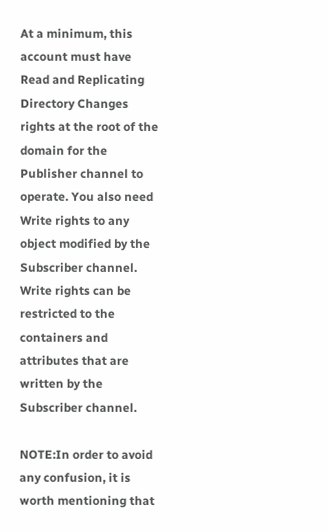At a minimum, this account must have Read and Replicating Directory Changes rights at the root of the domain for the Publisher channel to operate. You also need Write rights to any object modified by the Subscriber channel. Write rights can be restricted to the containers and attributes that are written by the Subscriber channel.

NOTE:In order to avoid any confusion, it is worth mentioning that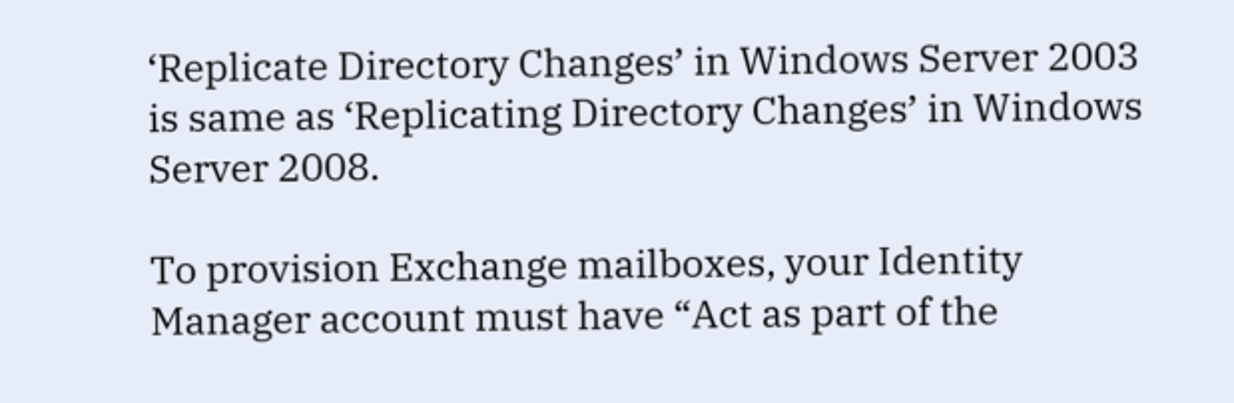‘Replicate Directory Changes’ in Windows Server 2003 is same as ‘Replicating Directory Changes’ in Windows Server 2008.

To provision Exchange mailboxes, your Identity Manager account must have “Act as part of the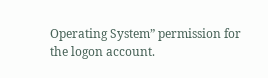Operating System” permission for the logon account.